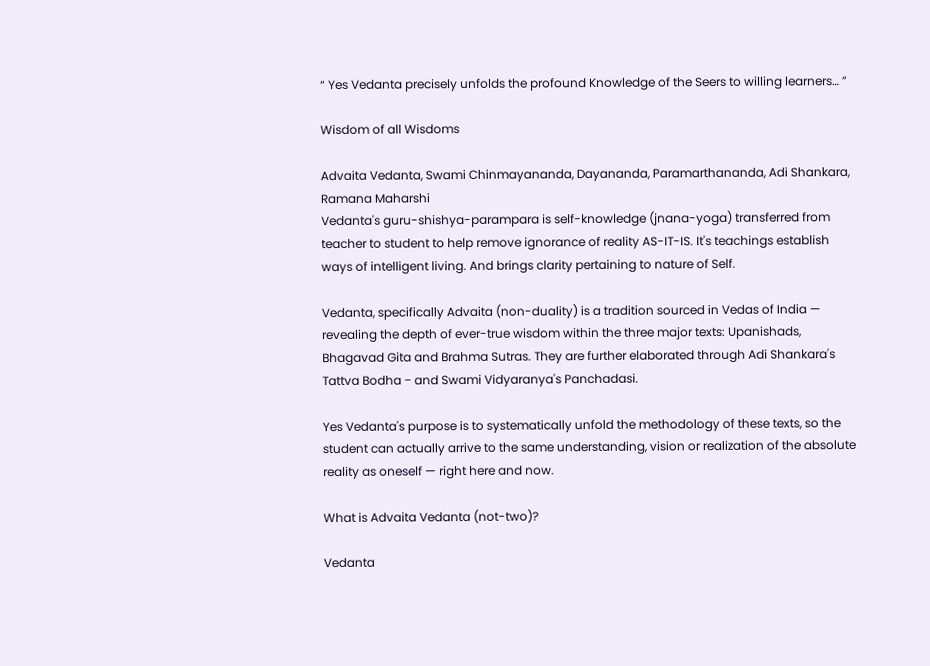“ Yes Vedanta precisely unfolds the profound Knowledge of the Seers to willing learners… ”

Wisdom of all Wisdoms

Advaita Vedanta, Swami Chinmayananda, Dayananda, Paramarthananda, Adi Shankara, Ramana Maharshi
Vedanta's guru-shishya-parampara is self-knowledge (jnana-yoga) transferred from teacher to student to help remove ignorance of reality AS-IT-IS. It's teachings establish ways of intelligent living. And brings clarity pertaining to nature of Self.

Vedanta, specifically Advaita (non-duality) is a tradition sourced in Vedas of India — revealing the depth of ever-true wisdom within the three major texts: Upanishads, Bhagavad Gita and Brahma Sutras. They are further elaborated through Adi Shankara's Tattva Bodha − and Swami Vidyaranya's Panchadasi.

Yes Vedanta's purpose is to systematically unfold the methodology of these texts, so the student can actually arrive to the same understanding, vision or realization of the absolute reality as oneself — right here and now.

What is Advaita Vedanta (not-two)?

Vedanta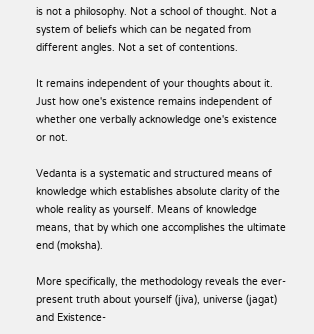is not a philosophy. Not a school of thought. Not a system of beliefs which can be negated from different angles. Not a set of contentions.

It remains independent of your thoughts about it. Just how one's existence remains independent of whether one verbally acknowledge one's existence or not.

Vedanta is a systematic and structured means of knowledge which establishes absolute clarity of the whole reality as yourself. Means of knowledge means, that by which one accomplishes the ultimate end (moksha).

More specifically, the methodology reveals the ever-present truth about yourself (jiva), universe (jagat) and Existence-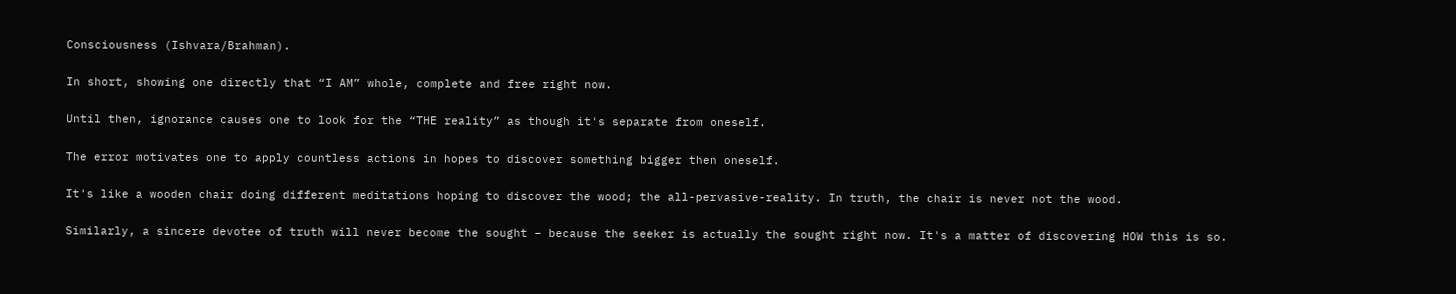Consciousness (Ishvara/Brahman).

In short, showing one directly that “I AM” whole, complete and free right now.

Until then, ignorance causes one to look for the “THE reality” as though it's separate from oneself.

The error motivates one to apply countless actions in hopes to discover something bigger then oneself.

It's like a wooden chair doing different meditations hoping to discover the wood; the all-pervasive-reality. In truth, the chair is never not the wood.

Similarly, a sincere devotee of truth will never become the sought – because the seeker is actually the sought right now. It's a matter of discovering HOW this is so.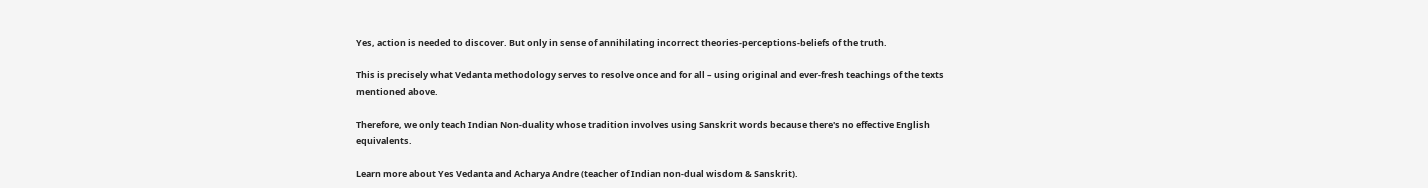Yes, action is needed to discover. But only in sense of annihilating incorrect theories-perceptions-beliefs of the truth.

This is precisely what Vedanta methodology serves to resolve once and for all – using original and ever-fresh teachings of the texts mentioned above.

Therefore, we only teach Indian Non-duality whose tradition involves using Sanskrit words because there's no effective English equivalents.

Learn more about Yes Vedanta and Acharya Andre (teacher of Indian non-dual wisdom & Sanskrit).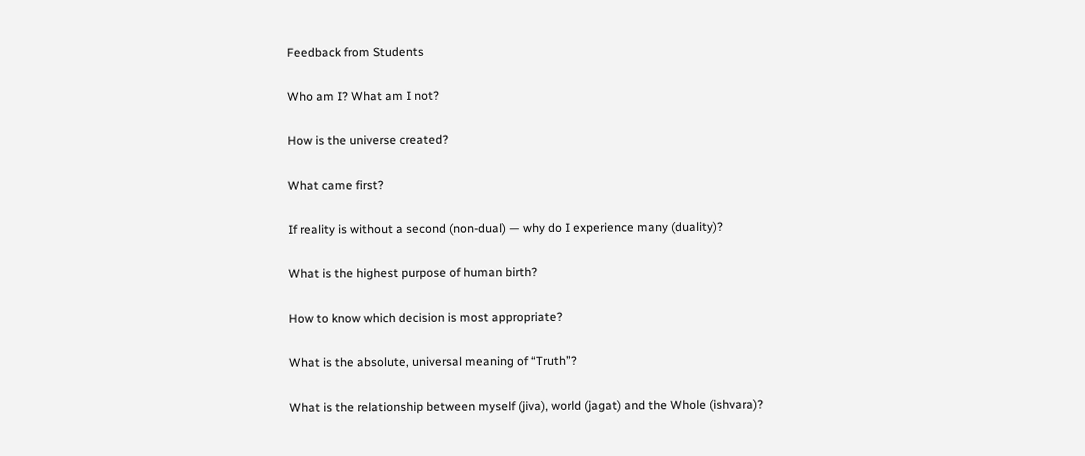Feedback from Students

Who am I? What am I not?

How is the universe created?

What came first?

If reality is without a second (non-dual) — why do I experience many (duality)?

What is the highest purpose of human birth?

How to know which decision is most appropriate?

What is the absolute, universal meaning of “Truth”?

What is the relationship between myself (jiva), world (jagat) and the Whole (ishvara)?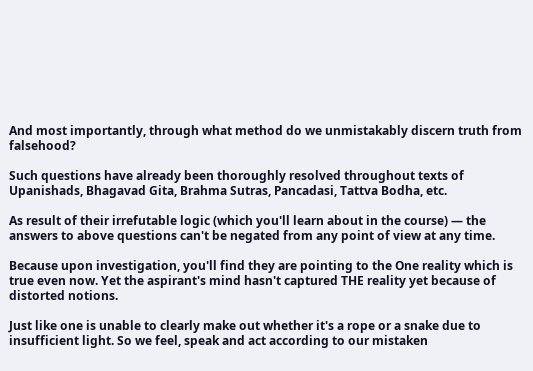And most importantly, through what method do we unmistakably discern truth from falsehood?

Such questions have already been thoroughly resolved throughout texts of Upanishads, Bhagavad Gita, Brahma Sutras, Pancadasi, Tattva Bodha, etc.

As result of their irrefutable logic (which you'll learn about in the course) — the answers to above questions can't be negated from any point of view at any time.

Because upon investigation, you'll find they are pointing to the One reality which is true even now. Yet the aspirant's mind hasn't captured THE reality yet because of distorted notions.

Just like one is unable to clearly make out whether it's a rope or a snake due to insufficient light. So we feel, speak and act according to our mistaken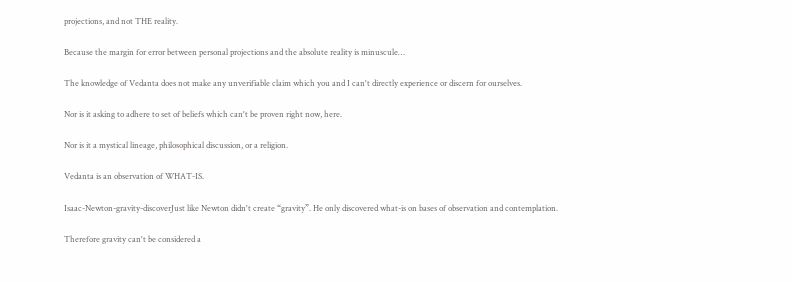projections, and not THE reality.

Because the margin for error between personal projections and the absolute reality is minuscule…

The knowledge of Vedanta does not make any unverifiable claim which you and I can't directly experience or discern for ourselves.

Nor is it asking to adhere to set of beliefs which can't be proven right now, here.

Nor is it a mystical lineage, philosophical discussion, or a religion.

Vedanta is an observation of WHAT-IS.

Isaac-Newton-gravity-discoverJust like Newton didn't create “gravity”. He only discovered what-is on bases of observation and contemplation.

Therefore gravity can't be considered a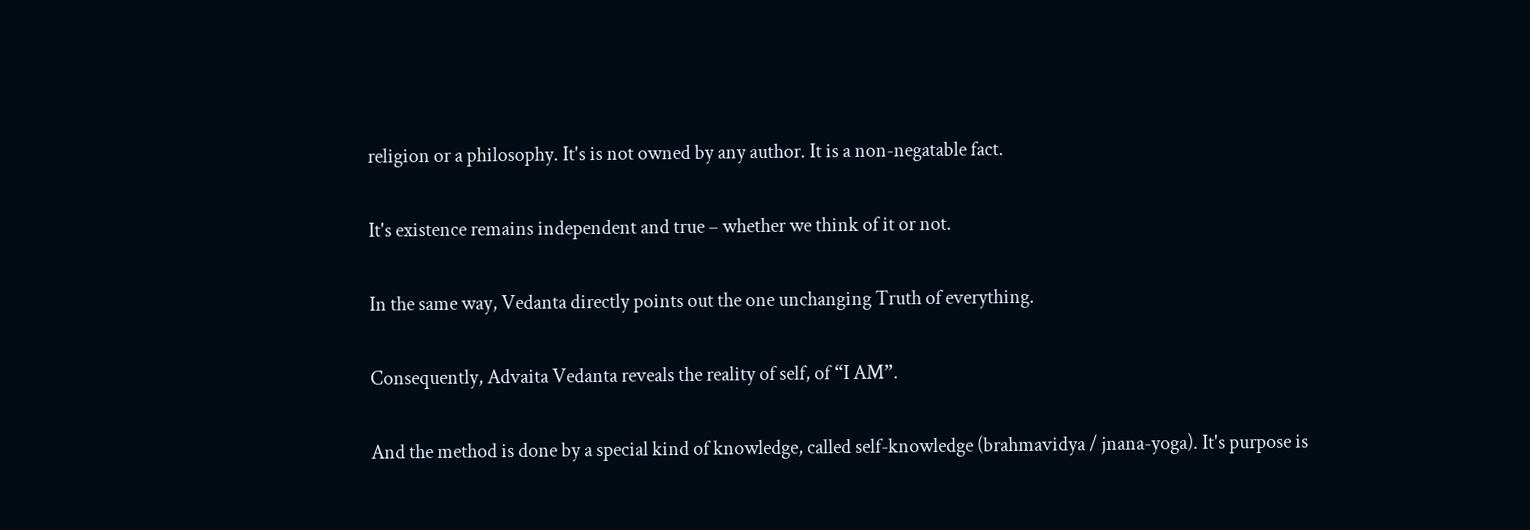religion or a philosophy. It's is not owned by any author. It is a non-negatable fact.

It's existence remains independent and true – whether we think of it or not.

In the same way, Vedanta directly points out the one unchanging Truth of everything.

Consequently, Advaita Vedanta reveals the reality of self, of “I AM”.

And the method is done by a special kind of knowledge, called self-knowledge (brahmavidya / jnana-yoga). It's purpose is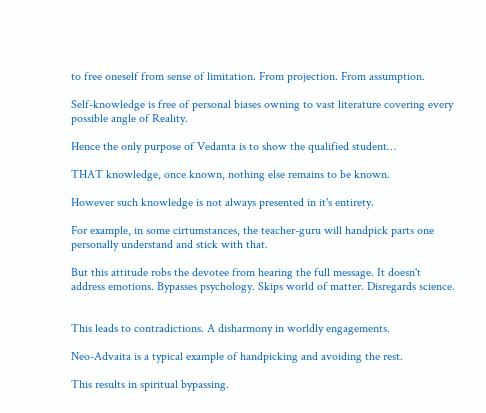to free oneself from sense of limitation. From projection. From assumption.

Self-knowledge is free of personal biases owning to vast literature covering every possible angle of Reality.

Hence the only purpose of Vedanta is to show the qualified student…

THAT knowledge, once known, nothing else remains to be known.

However such knowledge is not always presented in it's entirety.

For example, in some cirtumstances, the teacher-guru will handpick parts one personally understand and stick with that.

But this attitude robs the devotee from hearing the full message. It doesn't address emotions. Bypasses psychology. Skips world of matter. Disregards science.


This leads to contradictions. A disharmony in worldly engagements.

Neo-Advaita is a typical example of handpicking and avoiding the rest.

This results in spiritual bypassing.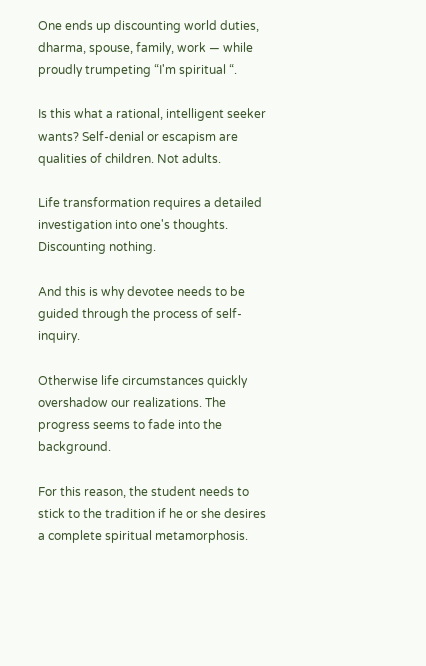One ends up discounting world duties, dharma, spouse, family, work — while proudly trumpeting “I'm spiritual “.

Is this what a rational, intelligent seeker wants? Self-denial or escapism are qualities of children. Not adults.

Life transformation requires a detailed investigation into one's thoughts. Discounting nothing.

And this is why devotee needs to be guided through the process of self-inquiry.

Otherwise life circumstances quickly overshadow our realizations. The progress seems to fade into the background.

For this reason, the student needs to stick to the tradition if he or she desires a complete spiritual metamorphosis.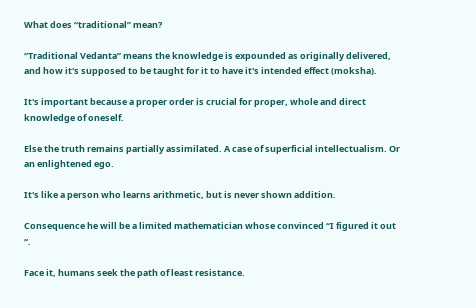What does “traditional” mean?

“Traditional Vedanta” means the knowledge is expounded as originally delivered, and how it's supposed to be taught for it to have it's intended effect (moksha).

It's important because a proper order is crucial for proper, whole and direct knowledge of oneself.

Else the truth remains partially assimilated. A case of superficial intellectualism. Or an enlightened ego.

It's like a person who learns arithmetic, but is never shown addition.

Consequence he will be a limited mathematician whose convinced “I figured it out “.

Face it, humans seek the path of least resistance.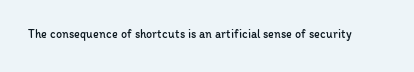The consequence of shortcuts is an artificial sense of security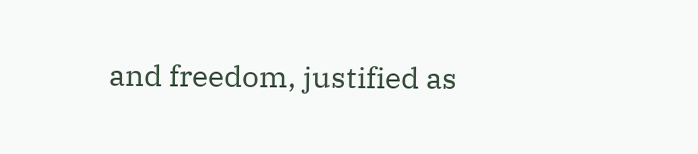and freedom, justified as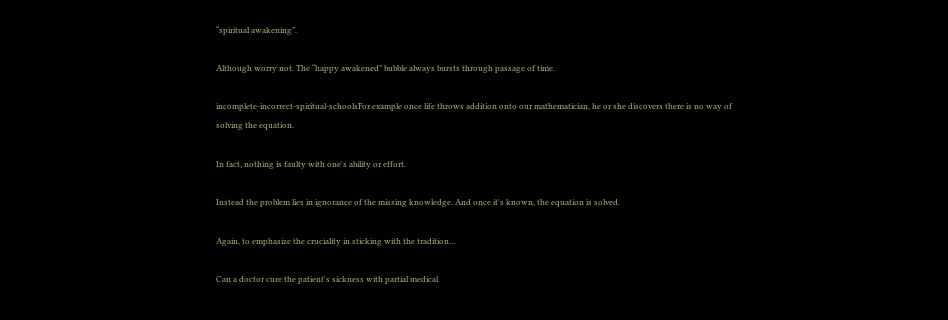“spiritual awakening”.

Although worry not. The “happy awakened” bubble always bursts through passage of time.

incomplete-incorrect-spiritual-schoolsFor example once life throws addition onto our mathematician, he or she discovers there is no way of solving the equation.

In fact, nothing is faulty with one's ability or effort.

Instead the problem lies in ignorance of the missing knowledge. And once it's known, the equation is solved.

Again, to emphasize the cruciality in sticking with the tradition…

Can a doctor cure the patient's sickness with partial medical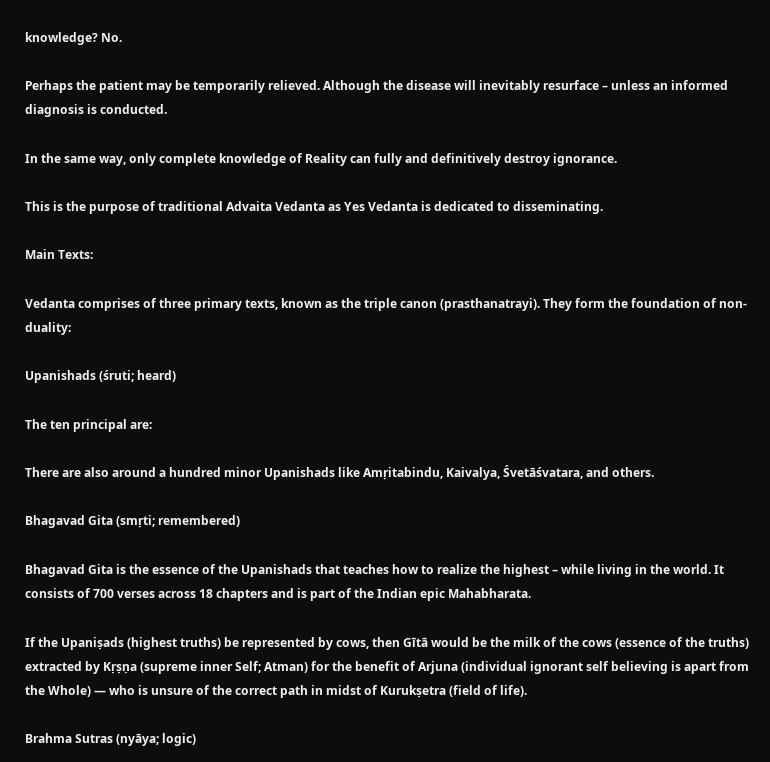knowledge? No.

Perhaps the patient may be temporarily relieved. Although the disease will inevitably resurface – unless an informed diagnosis is conducted.

In the same way, only complete knowledge of Reality can fully and definitively destroy ignorance.

This is the purpose of traditional Advaita Vedanta as Yes Vedanta is dedicated to disseminating.

Main Texts:

Vedanta comprises of three primary texts, known as the triple canon (prasthanatrayi). They form the foundation of non-duality:

Upanishads (śruti; heard)

The ten principal are:

There are also around a hundred minor Upanishads like Amṛitabindu, Kaivalya, Śvetāśvatara, and others.

Bhagavad Gita (smṛti; remembered)

Bhagavad Gita is the essence of the Upanishads that teaches how to realize the highest – while living in the world. It consists of 700 verses across 18 chapters and is part of the Indian epic Mahabharata.

If the Upaniṣads (highest truths) be represented by cows, then Gītā would be the milk of the cows (essence of the truths) extracted by Kṛṣṇa (supreme inner Self; Atman) for the benefit of Arjuna (individual ignorant self believing is apart from the Whole) — who is unsure of the correct path in midst of Kurukṣetra (field of life).

Brahma Sutras (nyāya; logic)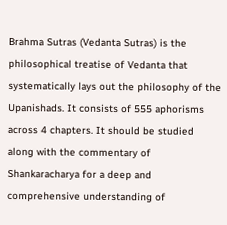Brahma Sutras (Vedanta Sutras) is the philosophical treatise of Vedanta that systematically lays out the philosophy of the Upanishads. It consists of 555 aphorisms across 4 chapters. It should be studied along with the commentary of Shankaracharya for a deep and comprehensive understanding of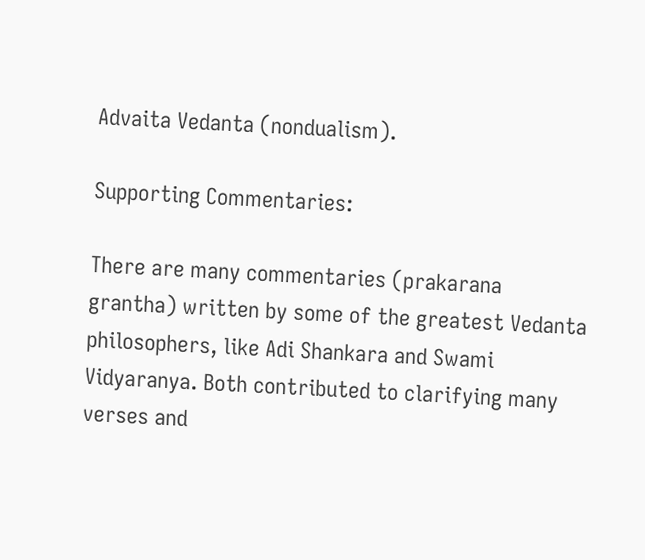Advaita Vedanta (nondualism).

Supporting Commentaries:

There are many commentaries (prakarana grantha) written by some of the greatest Vedanta philosophers, like Adi Shankara and Swami Vidyaranya. Both contributed to clarifying many verses and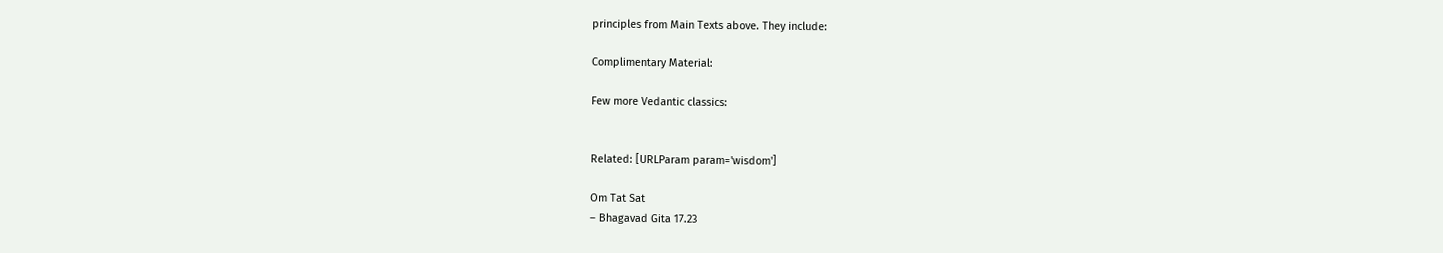principles from Main Texts above. They include:

Complimentary Material:

Few more Vedantic classics:


Related: [URLParam param='wisdom']

Om Tat Sat
– Bhagavad Gita 17.23